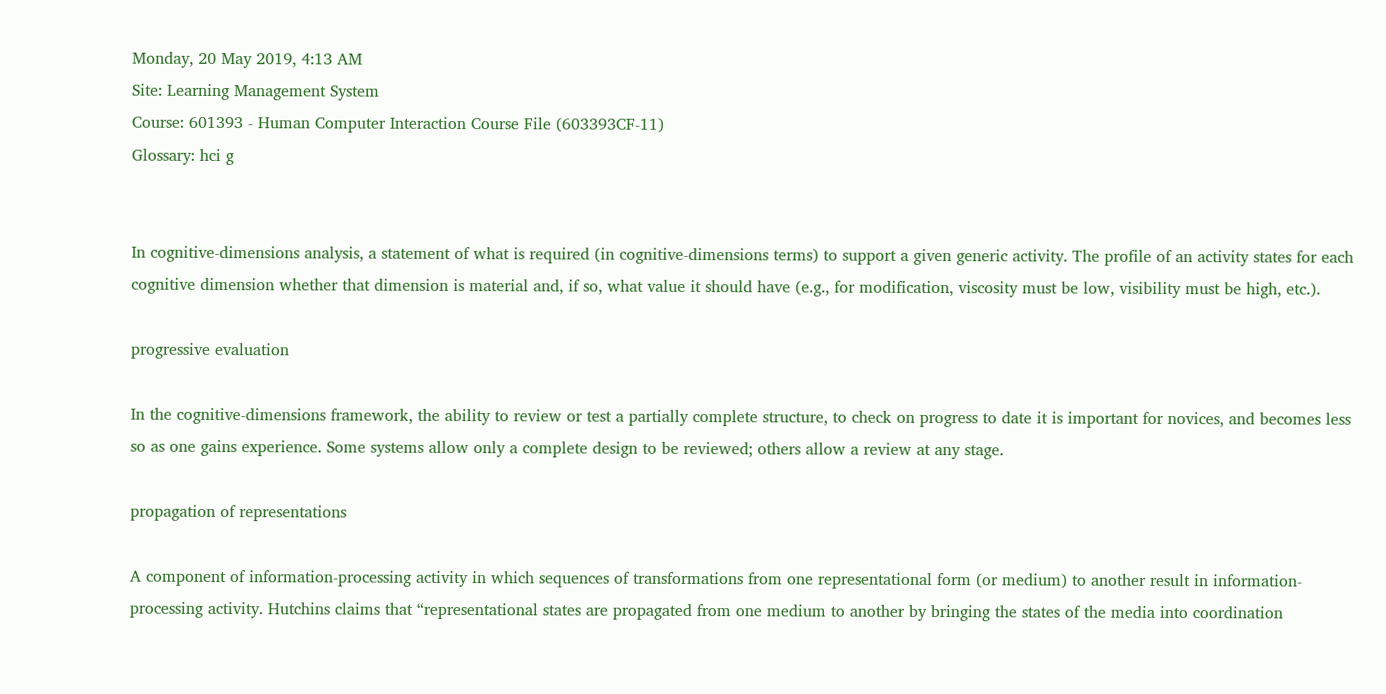Monday, 20 May 2019, 4:13 AM
Site: Learning Management System
Course: 601393 - Human Computer Interaction Course File (603393CF-11)
Glossary: hci g


In cognitive-dimensions analysis, a statement of what is required (in cognitive-dimensions terms) to support a given generic activity. The profile of an activity states for each cognitive dimension whether that dimension is material and, if so, what value it should have (e.g., for modification, viscosity must be low, visibility must be high, etc.).

progressive evaluation

In the cognitive-dimensions framework, the ability to review or test a partially complete structure, to check on progress to date it is important for novices, and becomes less so as one gains experience. Some systems allow only a complete design to be reviewed; others allow a review at any stage.

propagation of representations

A component of information-processing activity in which sequences of transformations from one representational form (or medium) to another result in information-processing activity. Hutchins claims that “representational states are propagated from one medium to another by bringing the states of the media into coordination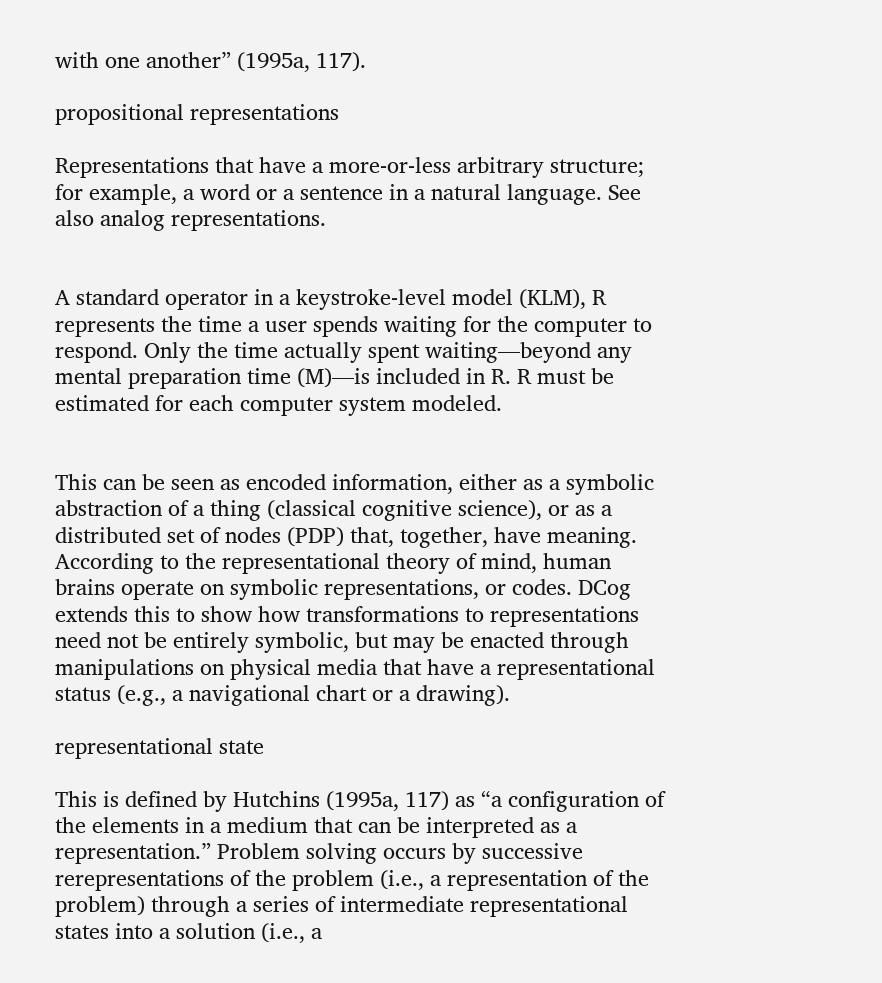with one another” (1995a, 117).

propositional representations

Representations that have a more-or-less arbitrary structure; for example, a word or a sentence in a natural language. See also analog representations.


A standard operator in a keystroke-level model (KLM), R represents the time a user spends waiting for the computer to respond. Only the time actually spent waiting—beyond any mental preparation time (M)—is included in R. R must be estimated for each computer system modeled.


This can be seen as encoded information, either as a symbolic abstraction of a thing (classical cognitive science), or as a distributed set of nodes (PDP) that, together, have meaning. According to the representational theory of mind, human brains operate on symbolic representations, or codes. DCog extends this to show how transformations to representations need not be entirely symbolic, but may be enacted through manipulations on physical media that have a representational status (e.g., a navigational chart or a drawing).

representational state

This is defined by Hutchins (1995a, 117) as “a configuration of the elements in a medium that can be interpreted as a representation.” Problem solving occurs by successive rerepresentations of the problem (i.e., a representation of the problem) through a series of intermediate representational states into a solution (i.e., a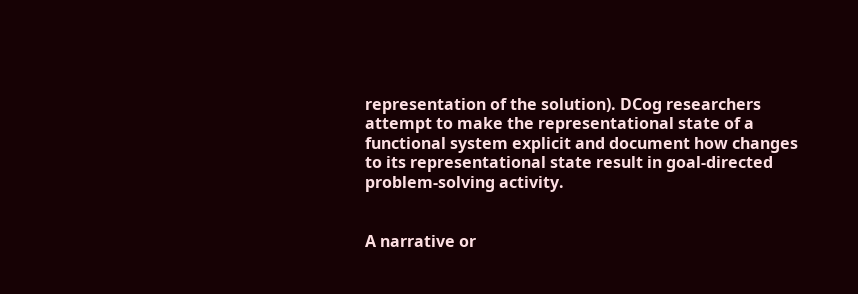representation of the solution). DCog researchers attempt to make the representational state of a functional system explicit and document how changes to its representational state result in goal-directed problem-solving activity.


A narrative or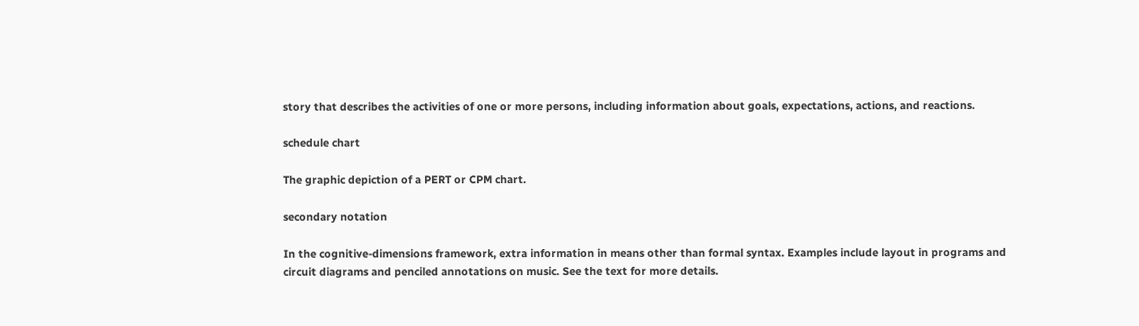story that describes the activities of one or more persons, including information about goals, expectations, actions, and reactions.

schedule chart

The graphic depiction of a PERT or CPM chart.

secondary notation

In the cognitive-dimensions framework, extra information in means other than formal syntax. Examples include layout in programs and circuit diagrams and penciled annotations on music. See the text for more details.